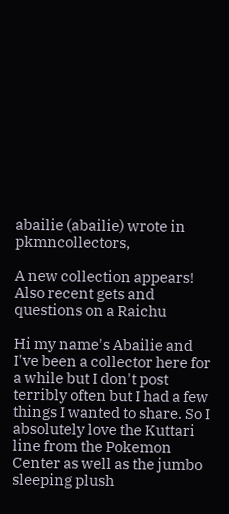abailie (abailie) wrote in pkmncollectors,

A new collection appears! Also recent gets and questions on a Raichu

Hi my name's Abailie and I've been a collector here for a while but I don't post terribly often but I had a few things I wanted to share. So I absolutely love the Kuttari line from the Pokemon Center as well as the jumbo sleeping plush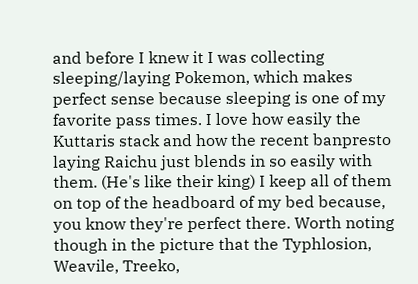and before I knew it I was collecting sleeping/laying Pokemon, which makes perfect sense because sleeping is one of my favorite pass times. I love how easily the Kuttaris stack and how the recent banpresto laying Raichu just blends in so easily with them. (He's like their king) I keep all of them on top of the headboard of my bed because, you know they're perfect there. Worth noting though in the picture that the Typhlosion, Weavile, Treeko,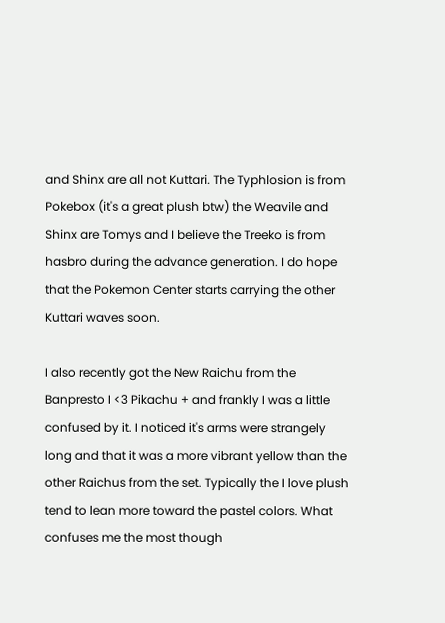and Shinx are all not Kuttari. The Typhlosion is from Pokebox (it's a great plush btw) the Weavile and Shinx are Tomys and I believe the Treeko is from hasbro during the advance generation. I do hope that the Pokemon Center starts carrying the other Kuttari waves soon.

I also recently got the New Raichu from the Banpresto I <3 Pikachu + and frankly I was a little confused by it. I noticed it's arms were strangely long and that it was a more vibrant yellow than the other Raichus from the set. Typically the I love plush tend to lean more toward the pastel colors. What confuses me the most though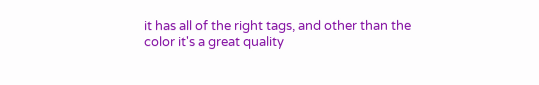it has all of the right tags, and other than the color it's a great quality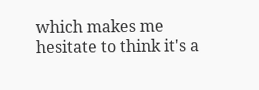which makes me hesitate to think it's a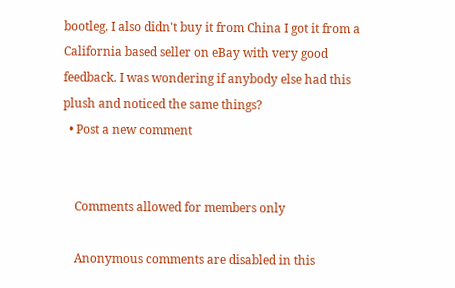bootleg. I also didn't buy it from China I got it from a California based seller on eBay with very good feedback. I was wondering if anybody else had this plush and noticed the same things?
  • Post a new comment


    Comments allowed for members only

    Anonymous comments are disabled in this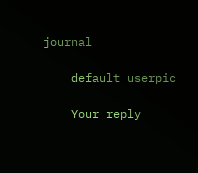journal

    default userpic

    Your reply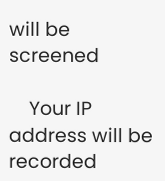will be screened

    Your IP address will be recorded